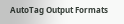AutoTag Output Formats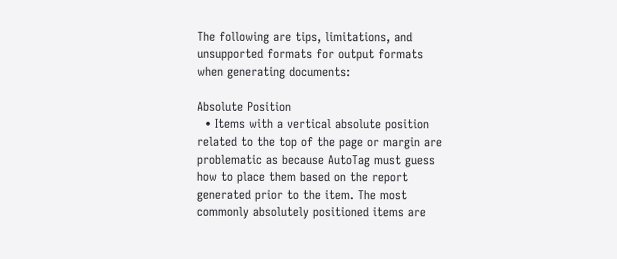The following are tips, limitations, and unsupported formats for output formats when generating documents:

Absolute Position
  • Items with a vertical absolute position related to the top of the page or margin are problematic as because AutoTag must guess how to place them based on the report generated prior to the item. The most commonly absolutely positioned items are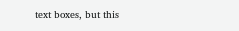text boxes, but this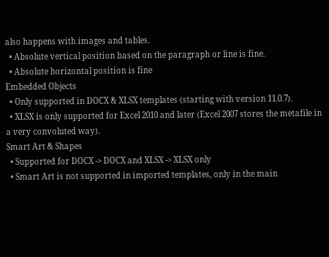also happens with images and tables.
  • Absolute vertical position based on the paragraph or line is fine.
  • Absolute horizontal position is fine
Embedded Objects
  • Only supported in DOCX & XLSX templates (starting with version 11.0.7).
  • XLSX is only supported for Excel 2010 and later (Excel 2007 stores the metafile in a very convoluted way).
Smart Art & Shapes
  • Supported for DOCX -> DOCX and XLSX -> XLSX only
  • Smart Art is not supported in imported templates, only in the main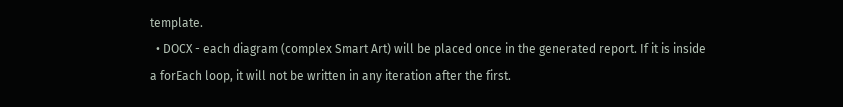template.
  • DOCX - each diagram (complex Smart Art) will be placed once in the generated report. If it is inside a forEach loop, it will not be written in any iteration after the first.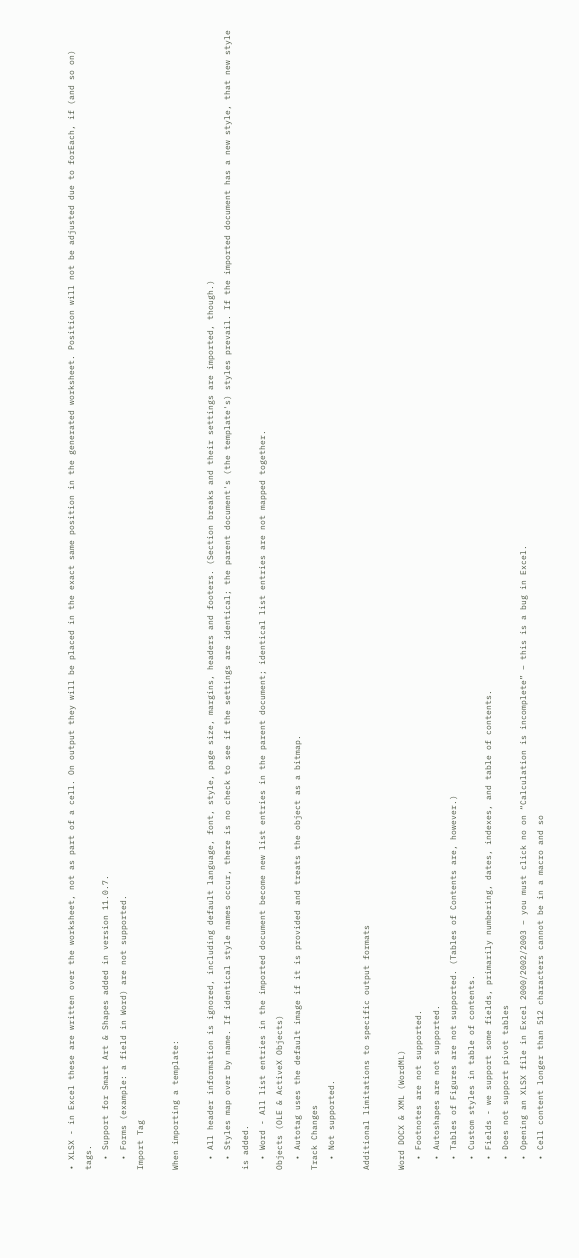• XLSX - in Excel these are written over the worksheet, not as part of a cell. On output they will be placed in the exact same position in the generated worksheet. Position will not be adjusted due to forEach, if (and so on) tags.
  • Support for Smart Art & Shapes added in version 11.0.7.
  • Forms (example: a field in Word) are not supported.
Import Tag

When importing a template:

  • All header information is ignored, including default language, font, style, page size, margins, headers and footers. (Section breaks and their settings are imported, though.)
  • Styles map over by name. If identical style names occur, there is no check to see if the settings are identical; the parent document's (the template's) styles prevail. If the imported document has a new style, that new style is added.
  • Word - All list entries in the imported document become new list entries in the parent document; identical list entries are not mapped together.
Objects (OLE & ActiveX Objects)
  • Autotag uses the default image if it is provided and treats the object as a bitmap.
Track Changes
  • Not supported.

Additional limitations to specific output formats

Word DOCX & XML (WordML)
  • Footnotes are not supported.
  • Autoshapes are not supported.
  • Tables of Figures are not supported. (Tables of Contents are, however.)
  • Custom styles in table of contents.
  • Fields - we support some fields, primarily numbering, dates, indexes, and table of contents.
  • Does not support pivot tables
  • Opening an XLSX file in Excel 2000/2002/2003 – you must click no on “Calculation is incomplete” – this is a bug in Excel.
  • Cell content longer than 512 characters cannot be in a macro and so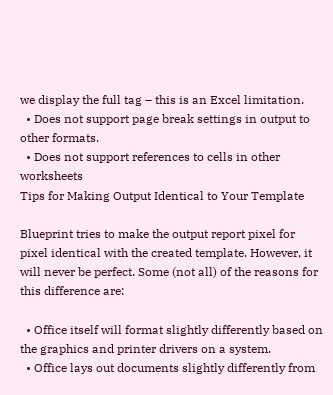we display the full tag – this is an Excel limitation.
  • Does not support page break settings in output to other formats.
  • Does not support references to cells in other worksheets
Tips for Making Output Identical to Your Template

Blueprint tries to make the output report pixel for pixel identical with the created template. However, it will never be perfect. Some (not all) of the reasons for this difference are:

  • Office itself will format slightly differently based on the graphics and printer drivers on a system.
  • Office lays out documents slightly differently from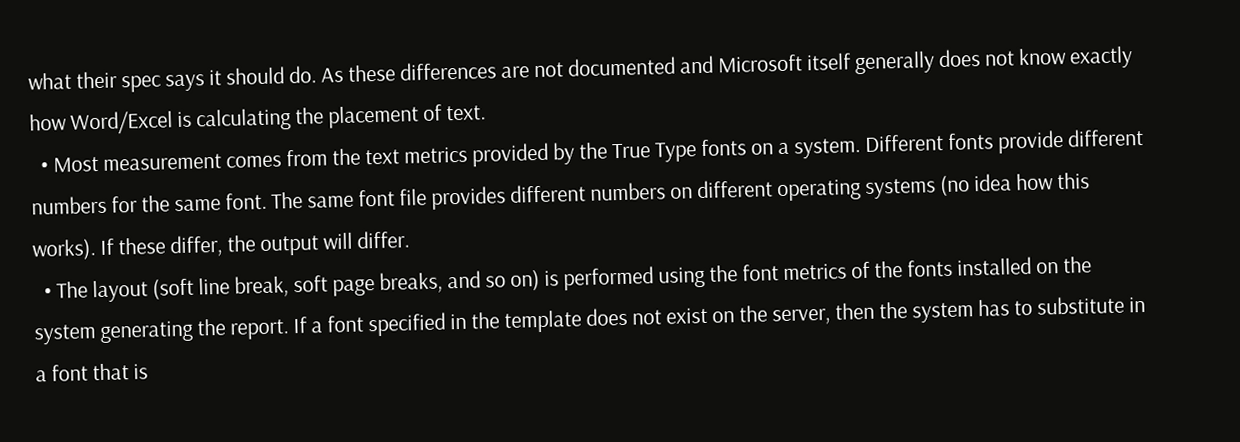what their spec says it should do. As these differences are not documented and Microsoft itself generally does not know exactly how Word/Excel is calculating the placement of text.
  • Most measurement comes from the text metrics provided by the True Type fonts on a system. Different fonts provide different numbers for the same font. The same font file provides different numbers on different operating systems (no idea how this works). If these differ, the output will differ.
  • The layout (soft line break, soft page breaks, and so on) is performed using the font metrics of the fonts installed on the system generating the report. If a font specified in the template does not exist on the server, then the system has to substitute in a font that is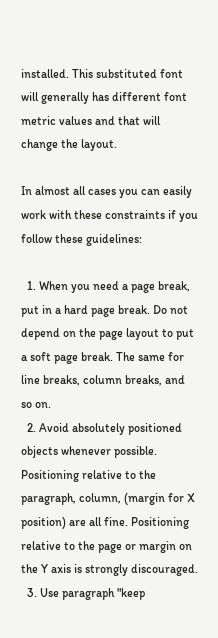installed. This substituted font will generally has different font metric values and that will change the layout.

In almost all cases you can easily work with these constraints if you follow these guidelines:

  1. When you need a page break, put in a hard page break. Do not depend on the page layout to put a soft page break. The same for line breaks, column breaks, and so on.
  2. Avoid absolutely positioned objects whenever possible. Positioning relative to the paragraph, column, (margin for X position) are all fine. Positioning relative to the page or margin on the Y axis is strongly discouraged.
  3. Use paragraph "keep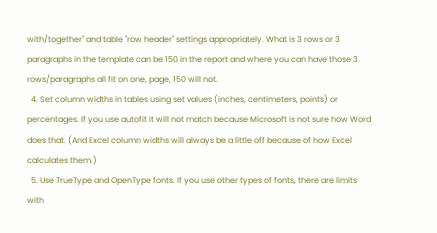with/together" and table "row header" settings appropriately. What is 3 rows or 3 paragraphs in the template can be 150 in the report and where you can have those 3 rows/paragraphs all fit on one, page, 150 will not.
  4. Set column widths in tables using set values (inches, centimeters, points) or percentages. If you use autofit it will not match because Microsoft is not sure how Word does that. (And Excel column widths will always be a little off because of how Excel calculates them.)
  5. Use TrueType and OpenType fonts. If you use other types of fonts, there are limits with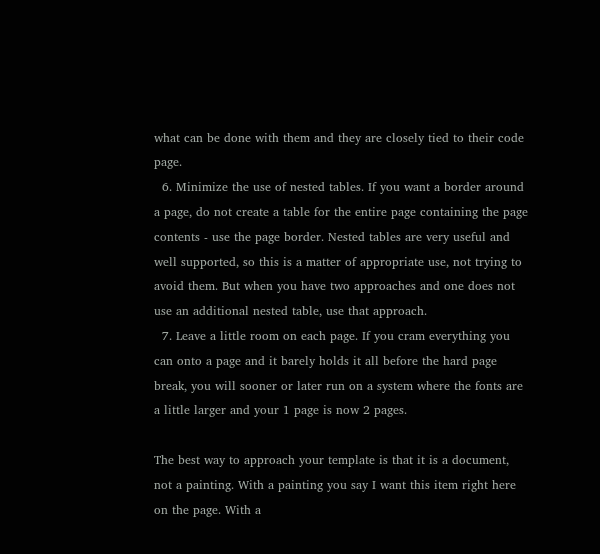what can be done with them and they are closely tied to their code page.
  6. Minimize the use of nested tables. If you want a border around a page, do not create a table for the entire page containing the page contents - use the page border. Nested tables are very useful and well supported, so this is a matter of appropriate use, not trying to avoid them. But when you have two approaches and one does not use an additional nested table, use that approach.
  7. Leave a little room on each page. If you cram everything you can onto a page and it barely holds it all before the hard page break, you will sooner or later run on a system where the fonts are a little larger and your 1 page is now 2 pages.

The best way to approach your template is that it is a document, not a painting. With a painting you say I want this item right here on the page. With a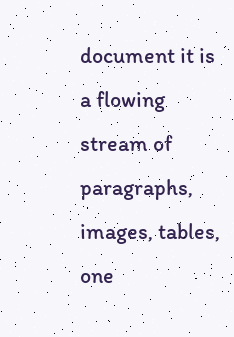document it is a flowing stream of paragraphs, images, tables, one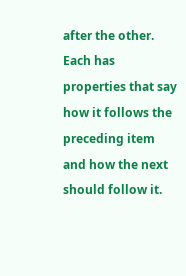after the other. Each has properties that say how it follows the preceding item and how the next should follow it.